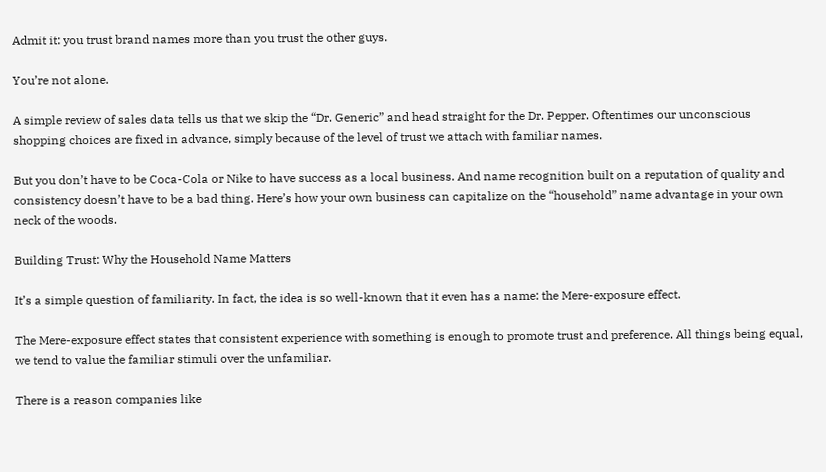Admit it: you trust brand names more than you trust the other guys.

You’re not alone.

A simple review of sales data tells us that we skip the “Dr. Generic” and head straight for the Dr. Pepper. Oftentimes our unconscious shopping choices are fixed in advance, simply because of the level of trust we attach with familiar names.

But you don’t have to be Coca-Cola or Nike to have success as a local business. And name recognition built on a reputation of quality and consistency doesn’t have to be a bad thing. Here’s how your own business can capitalize on the “household” name advantage in your own neck of the woods.

Building Trust: Why the Household Name Matters

It’s a simple question of familiarity. In fact, the idea is so well-known that it even has a name: the Mere-exposure effect.

The Mere-exposure effect states that consistent experience with something is enough to promote trust and preference. All things being equal, we tend to value the familiar stimuli over the unfamiliar.

There is a reason companies like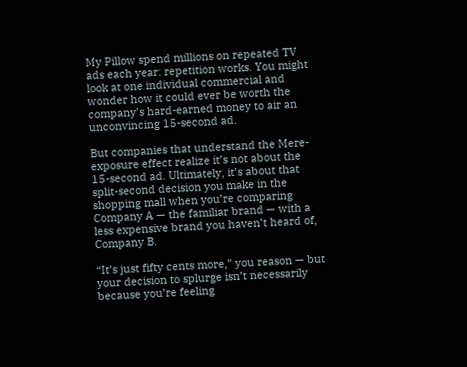My Pillow spend millions on repeated TV ads each year: repetition works. You might look at one individual commercial and wonder how it could ever be worth the company’s hard-earned money to air an unconvincing 15-second ad.

But companies that understand the Mere-exposure effect realize it’s not about the 15-second ad. Ultimately, it’s about that split-second decision you make in the shopping mall when you’re comparing Company A — the familiar brand — with a less expensive brand you haven’t heard of, Company B.

“It’s just fifty cents more,” you reason — but your decision to splurge isn’t necessarily because you’re feeling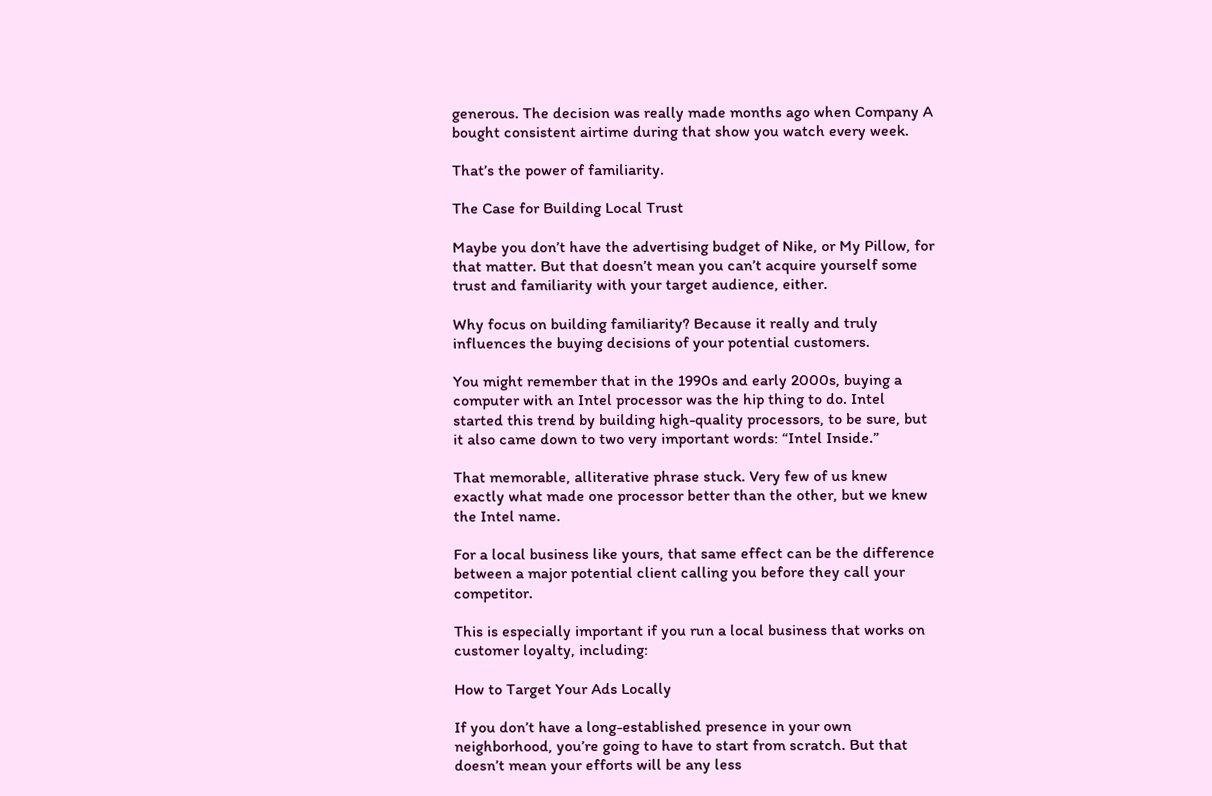generous. The decision was really made months ago when Company A bought consistent airtime during that show you watch every week.

That’s the power of familiarity.

The Case for Building Local Trust

Maybe you don’t have the advertising budget of Nike, or My Pillow, for that matter. But that doesn’t mean you can’t acquire yourself some trust and familiarity with your target audience, either.

Why focus on building familiarity? Because it really and truly influences the buying decisions of your potential customers.

You might remember that in the 1990s and early 2000s, buying a computer with an Intel processor was the hip thing to do. Intel started this trend by building high-quality processors, to be sure, but it also came down to two very important words: “Intel Inside.”

That memorable, alliterative phrase stuck. Very few of us knew exactly what made one processor better than the other, but we knew the Intel name.

For a local business like yours, that same effect can be the difference between a major potential client calling you before they call your competitor.

This is especially important if you run a local business that works on customer loyalty, including:

How to Target Your Ads Locally

If you don’t have a long-established presence in your own neighborhood, you’re going to have to start from scratch. But that doesn’t mean your efforts will be any less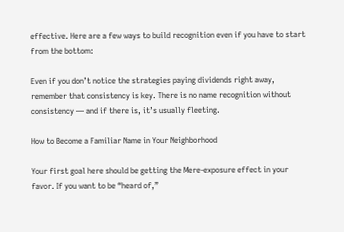effective. Here are a few ways to build recognition even if you have to start from the bottom:

Even if you don’t notice the strategies paying dividends right away, remember that consistency is key. There is no name recognition without consistency — and if there is, it’s usually fleeting.

How to Become a Familiar Name in Your Neighborhood

Your first goal here should be getting the Mere-exposure effect in your favor. If you want to be “heard of,”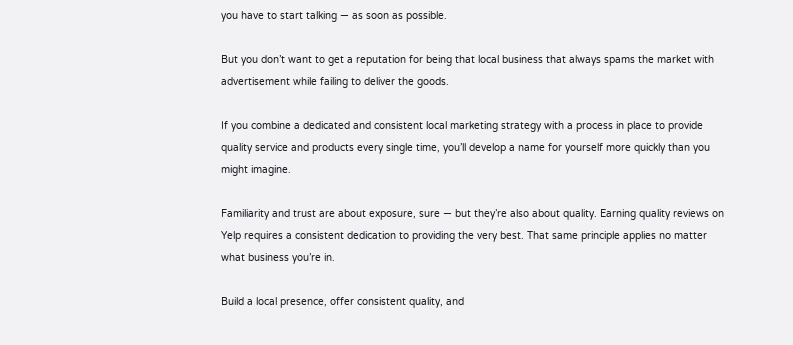you have to start talking — as soon as possible.

But you don’t want to get a reputation for being that local business that always spams the market with advertisement while failing to deliver the goods.

If you combine a dedicated and consistent local marketing strategy with a process in place to provide quality service and products every single time, you’ll develop a name for yourself more quickly than you might imagine.

Familiarity and trust are about exposure, sure — but they’re also about quality. Earning quality reviews on Yelp requires a consistent dedication to providing the very best. That same principle applies no matter what business you’re in.

Build a local presence, offer consistent quality, and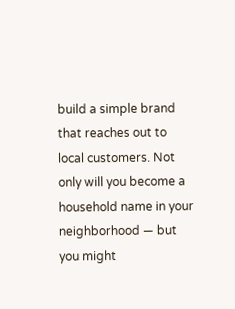build a simple brand that reaches out to local customers. Not only will you become a household name in your neighborhood — but you might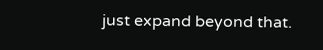just expand beyond that.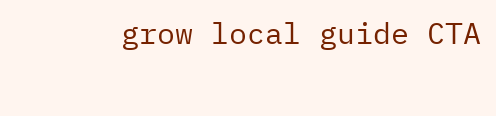grow local guide CTA